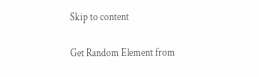Skip to content

Get Random Element from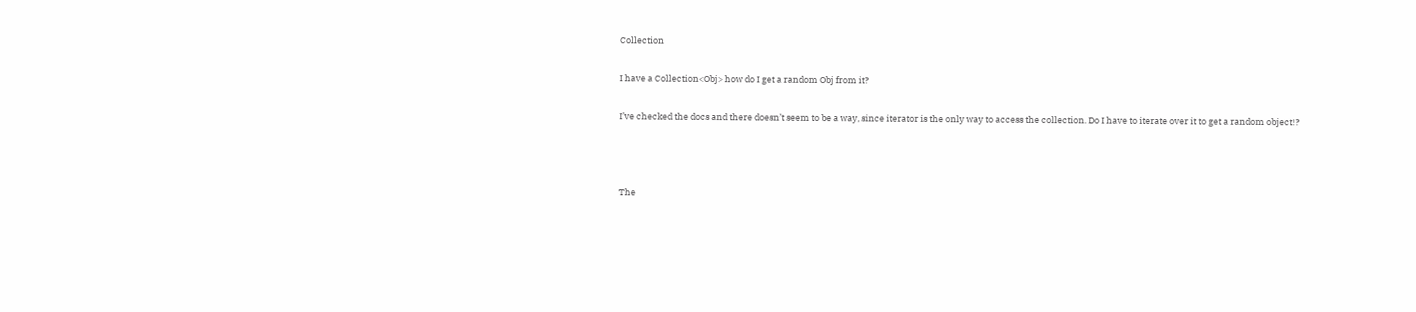Collection

I have a Collection<Obj> how do I get a random Obj from it?

I’ve checked the docs and there doesn’t seem to be a way, since iterator is the only way to access the collection. Do I have to iterate over it to get a random object!?



The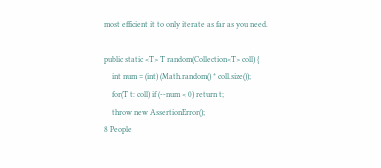most efficient it to only iterate as far as you need.

public static <T> T random(Collection<T> coll) {
    int num = (int) (Math.random() * coll.size());
    for(T t: coll) if (--num < 0) return t;
    throw new AssertionError();
8 People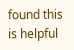found this is helpful